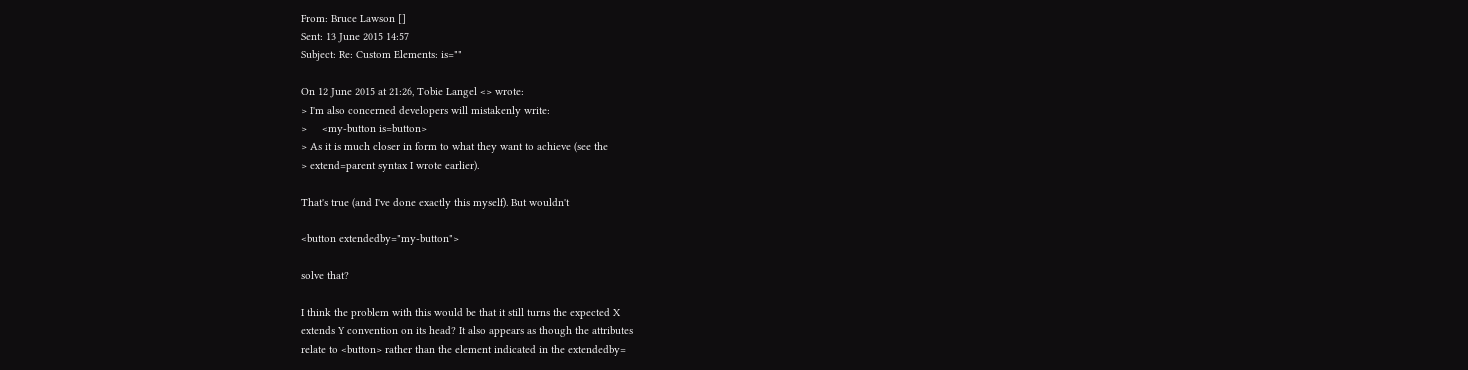From: Bruce Lawson []
Sent: 13 June 2015 14:57
Subject: Re: Custom Elements: is=""

On 12 June 2015 at 21:26, Tobie Langel <> wrote:
> I'm also concerned developers will mistakenly write:
>     <my-button is=button>
> As it is much closer in form to what they want to achieve (see the
> extend=parent syntax I wrote earlier).

That's true (and I've done exactly this myself). But wouldn't

<button extendedby="my-button">

solve that?

I think the problem with this would be that it still turns the expected X
extends Y convention on its head? It also appears as though the attributes
relate to <button> rather than the element indicated in the extendedby=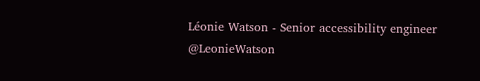Léonie Watson - Senior accessibility engineer
@LeonieWatson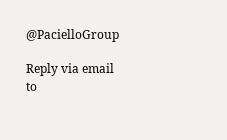@PacielloGroup

Reply via email to